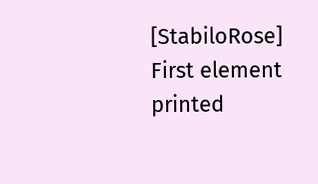[StabiloRose] First element printed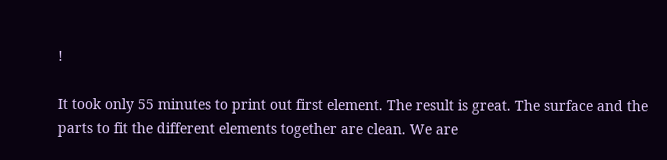!

It took only 55 minutes to print out first element. The result is great. The surface and the parts to fit the different elements together are clean. We are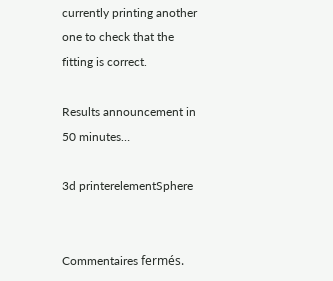currently printing another one to check that the fitting is correct.

Results announcement in 50 minutes…

3d printerelementSphere


Commentaires fermés.